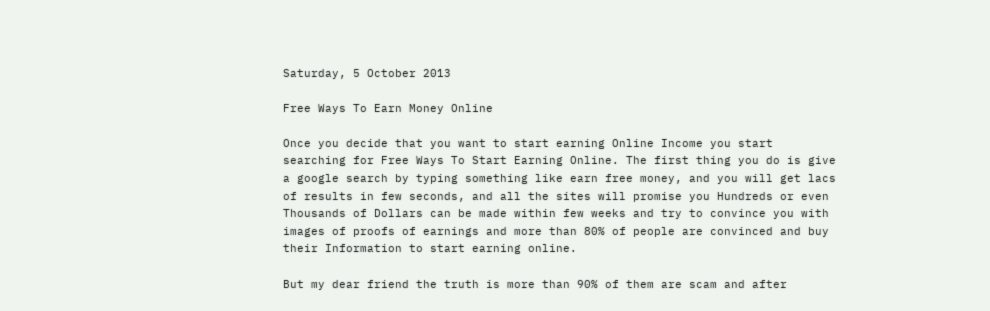Saturday, 5 October 2013

Free Ways To Earn Money Online

Once you decide that you want to start earning Online Income you start searching for Free Ways To Start Earning Online. The first thing you do is give a google search by typing something like earn free money, and you will get lacs of results in few seconds, and all the sites will promise you Hundreds or even Thousands of Dollars can be made within few weeks and try to convince you with images of proofs of earnings and more than 80% of people are convinced and buy their Information to start earning online.

But my dear friend the truth is more than 90% of them are scam and after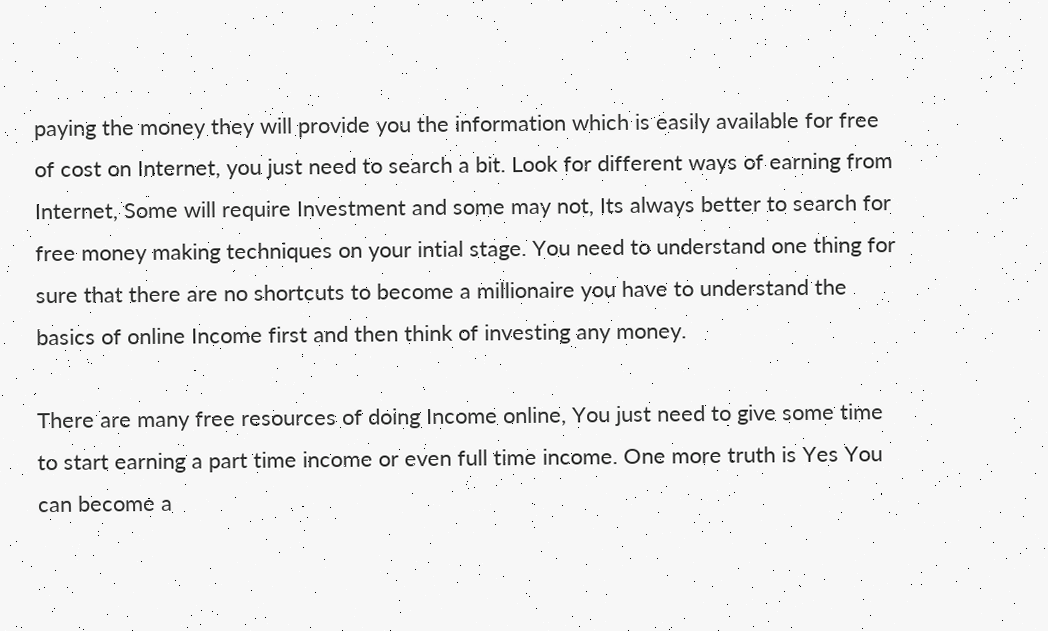paying the money they will provide you the information which is easily available for free of cost on Internet, you just need to search a bit. Look for different ways of earning from Internet, Some will require Investment and some may not, Its always better to search for free money making techniques on your intial stage. You need to understand one thing for sure that there are no shortcuts to become a millionaire you have to understand the basics of online Income first and then think of investing any money.

There are many free resources of doing Income online, You just need to give some time to start earning a part time income or even full time income. One more truth is Yes You can become a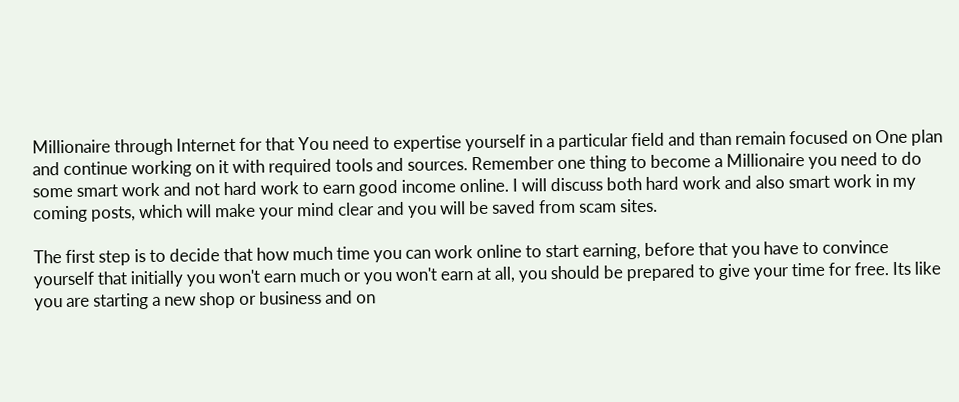Millionaire through Internet for that You need to expertise yourself in a particular field and than remain focused on One plan and continue working on it with required tools and sources. Remember one thing to become a Millionaire you need to do some smart work and not hard work to earn good income online. I will discuss both hard work and also smart work in my coming posts, which will make your mind clear and you will be saved from scam sites.

The first step is to decide that how much time you can work online to start earning, before that you have to convince yourself that initially you won't earn much or you won't earn at all, you should be prepared to give your time for free. Its like you are starting a new shop or business and on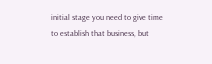initial stage you need to give time to establish that business, but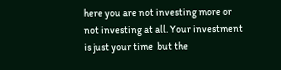here you are not investing more or not investing at all. Your investment is just your time  but the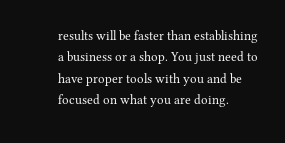results will be faster than establishing a business or a shop. You just need to have proper tools with you and be focused on what you are doing.